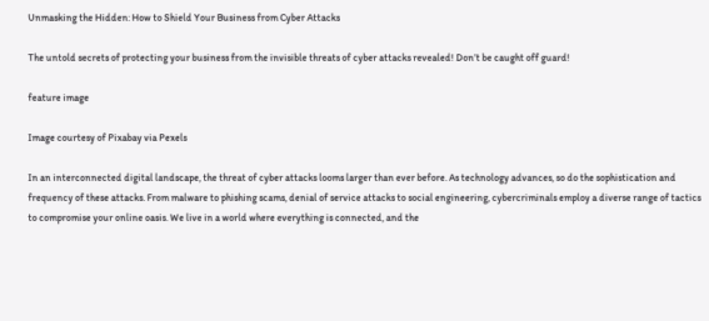Unmasking the Hidden: How to Shield Your Business from Cyber Attacks

The untold secrets of protecting your business from the invisible threats of cyber attacks revealed! Don’t be caught off guard!

feature image

Image courtesy of Pixabay via Pexels

In an interconnected digital landscape, the threat of cyber attacks looms larger than ever before. As technology advances, so do the sophistication and frequency of these attacks. From malware to phishing scams, denial of service attacks to social engineering, cybercriminals employ a diverse range of tactics to compromise your online oasis. We live in a world where everything is connected, and the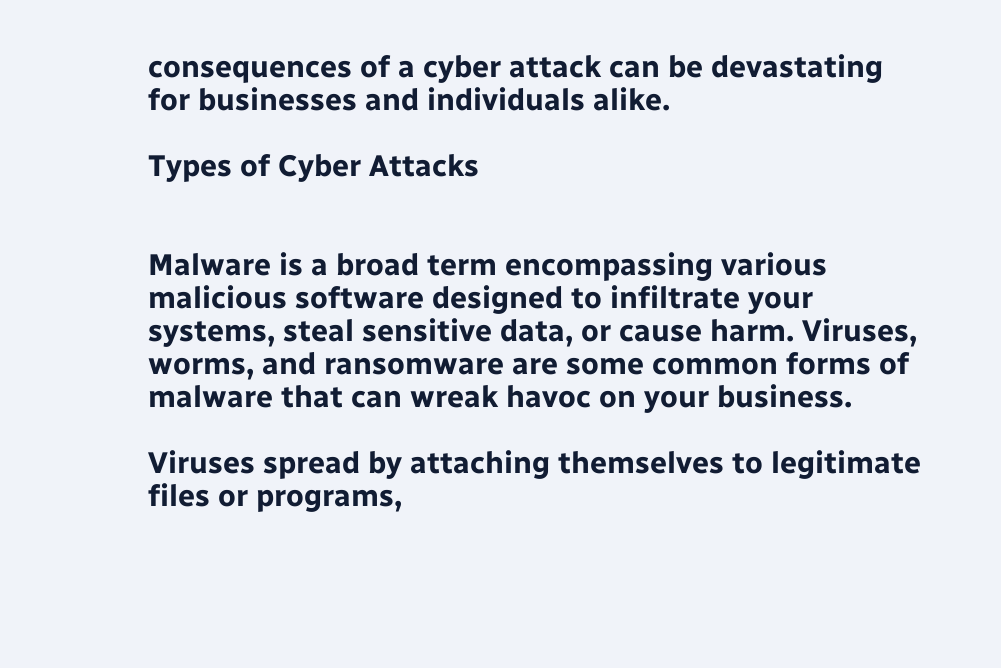consequences of a cyber attack can be devastating for businesses and individuals alike.

Types of Cyber Attacks


Malware is a broad term encompassing various malicious software designed to infiltrate your systems, steal sensitive data, or cause harm. Viruses, worms, and ransomware are some common forms of malware that can wreak havoc on your business.

Viruses spread by attaching themselves to legitimate files or programs,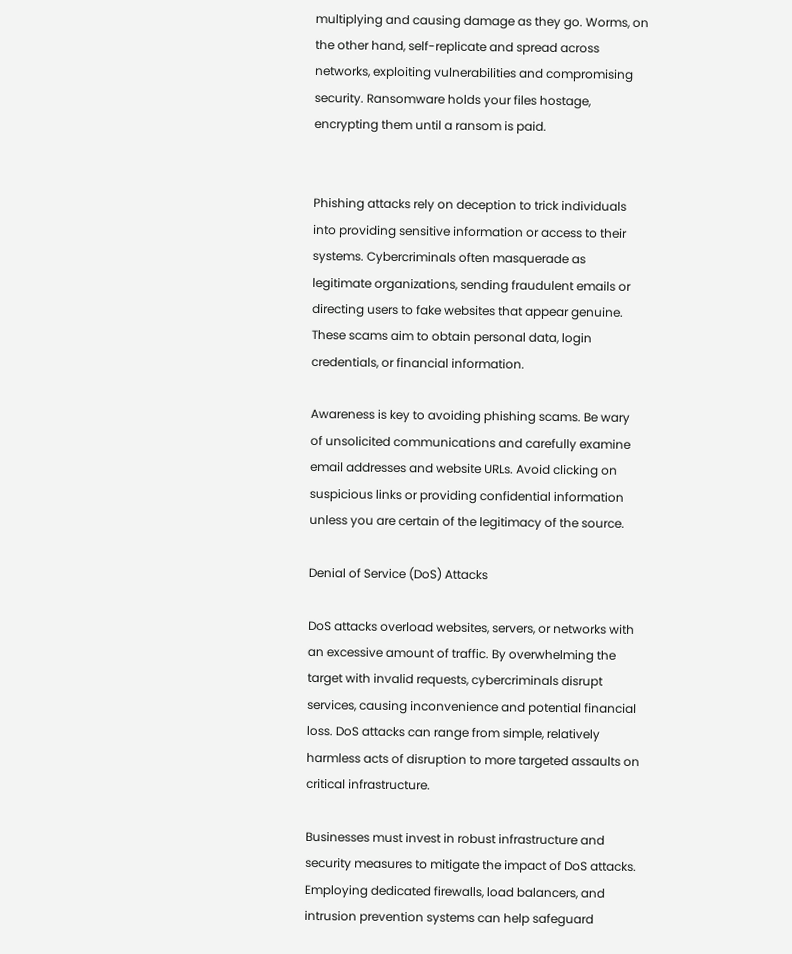multiplying and causing damage as they go. Worms, on the other hand, self-replicate and spread across networks, exploiting vulnerabilities and compromising security. Ransomware holds your files hostage, encrypting them until a ransom is paid.


Phishing attacks rely on deception to trick individuals into providing sensitive information or access to their systems. Cybercriminals often masquerade as legitimate organizations, sending fraudulent emails or directing users to fake websites that appear genuine. These scams aim to obtain personal data, login credentials, or financial information.

Awareness is key to avoiding phishing scams. Be wary of unsolicited communications and carefully examine email addresses and website URLs. Avoid clicking on suspicious links or providing confidential information unless you are certain of the legitimacy of the source.

Denial of Service (DoS) Attacks

DoS attacks overload websites, servers, or networks with an excessive amount of traffic. By overwhelming the target with invalid requests, cybercriminals disrupt services, causing inconvenience and potential financial loss. DoS attacks can range from simple, relatively harmless acts of disruption to more targeted assaults on critical infrastructure.

Businesses must invest in robust infrastructure and security measures to mitigate the impact of DoS attacks. Employing dedicated firewalls, load balancers, and intrusion prevention systems can help safeguard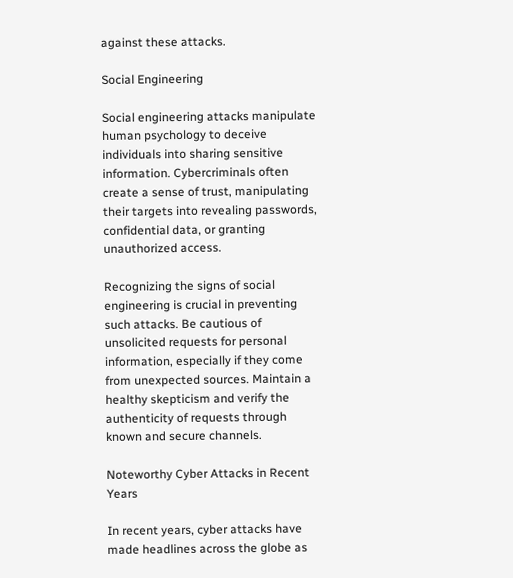against these attacks.

Social Engineering

Social engineering attacks manipulate human psychology to deceive individuals into sharing sensitive information. Cybercriminals often create a sense of trust, manipulating their targets into revealing passwords, confidential data, or granting unauthorized access.

Recognizing the signs of social engineering is crucial in preventing such attacks. Be cautious of unsolicited requests for personal information, especially if they come from unexpected sources. Maintain a healthy skepticism and verify the authenticity of requests through known and secure channels.

Noteworthy Cyber Attacks in Recent Years

In recent years, cyber attacks have made headlines across the globe as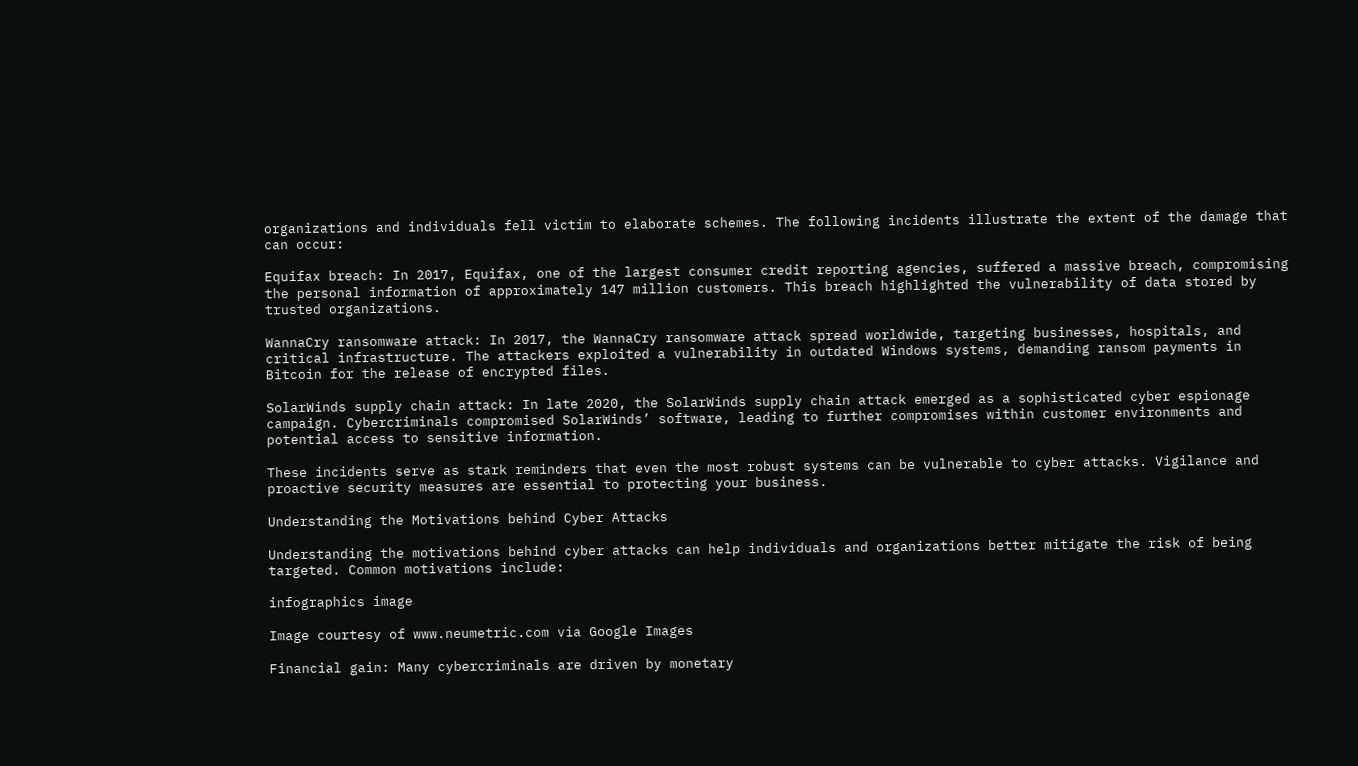organizations and individuals fell victim to elaborate schemes. The following incidents illustrate the extent of the damage that can occur:

Equifax breach: In 2017, Equifax, one of the largest consumer credit reporting agencies, suffered a massive breach, compromising the personal information of approximately 147 million customers. This breach highlighted the vulnerability of data stored by trusted organizations.

WannaCry ransomware attack: In 2017, the WannaCry ransomware attack spread worldwide, targeting businesses, hospitals, and critical infrastructure. The attackers exploited a vulnerability in outdated Windows systems, demanding ransom payments in Bitcoin for the release of encrypted files.

SolarWinds supply chain attack: In late 2020, the SolarWinds supply chain attack emerged as a sophisticated cyber espionage campaign. Cybercriminals compromised SolarWinds’ software, leading to further compromises within customer environments and potential access to sensitive information.

These incidents serve as stark reminders that even the most robust systems can be vulnerable to cyber attacks. Vigilance and proactive security measures are essential to protecting your business.

Understanding the Motivations behind Cyber Attacks

Understanding the motivations behind cyber attacks can help individuals and organizations better mitigate the risk of being targeted. Common motivations include:

infographics image

Image courtesy of www.neumetric.com via Google Images

Financial gain: Many cybercriminals are driven by monetary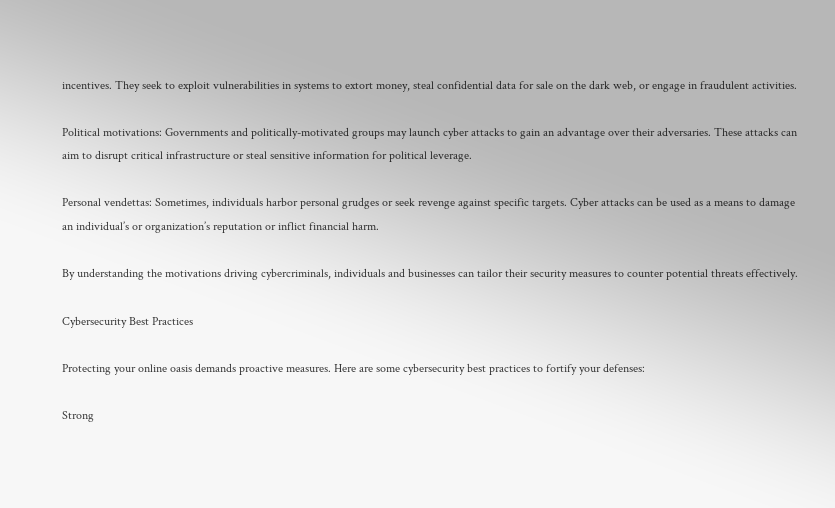incentives. They seek to exploit vulnerabilities in systems to extort money, steal confidential data for sale on the dark web, or engage in fraudulent activities.

Political motivations: Governments and politically-motivated groups may launch cyber attacks to gain an advantage over their adversaries. These attacks can aim to disrupt critical infrastructure or steal sensitive information for political leverage.

Personal vendettas: Sometimes, individuals harbor personal grudges or seek revenge against specific targets. Cyber attacks can be used as a means to damage an individual’s or organization’s reputation or inflict financial harm.

By understanding the motivations driving cybercriminals, individuals and businesses can tailor their security measures to counter potential threats effectively.

Cybersecurity Best Practices

Protecting your online oasis demands proactive measures. Here are some cybersecurity best practices to fortify your defenses:

Strong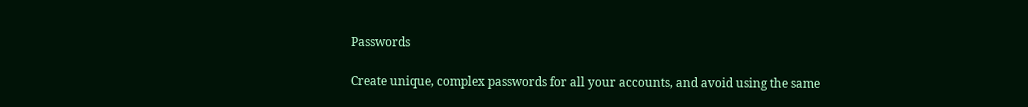Passwords

Create unique, complex passwords for all your accounts, and avoid using the same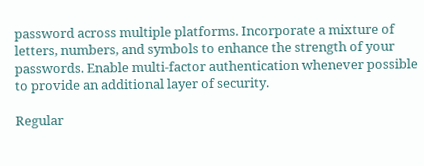password across multiple platforms. Incorporate a mixture of letters, numbers, and symbols to enhance the strength of your passwords. Enable multi-factor authentication whenever possible to provide an additional layer of security.

Regular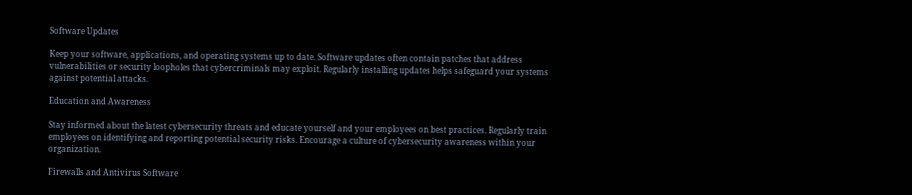Software Updates

Keep your software, applications, and operating systems up to date. Software updates often contain patches that address vulnerabilities or security loopholes that cybercriminals may exploit. Regularly installing updates helps safeguard your systems against potential attacks.

Education and Awareness

Stay informed about the latest cybersecurity threats and educate yourself and your employees on best practices. Regularly train employees on identifying and reporting potential security risks. Encourage a culture of cybersecurity awareness within your organization.

Firewalls and Antivirus Software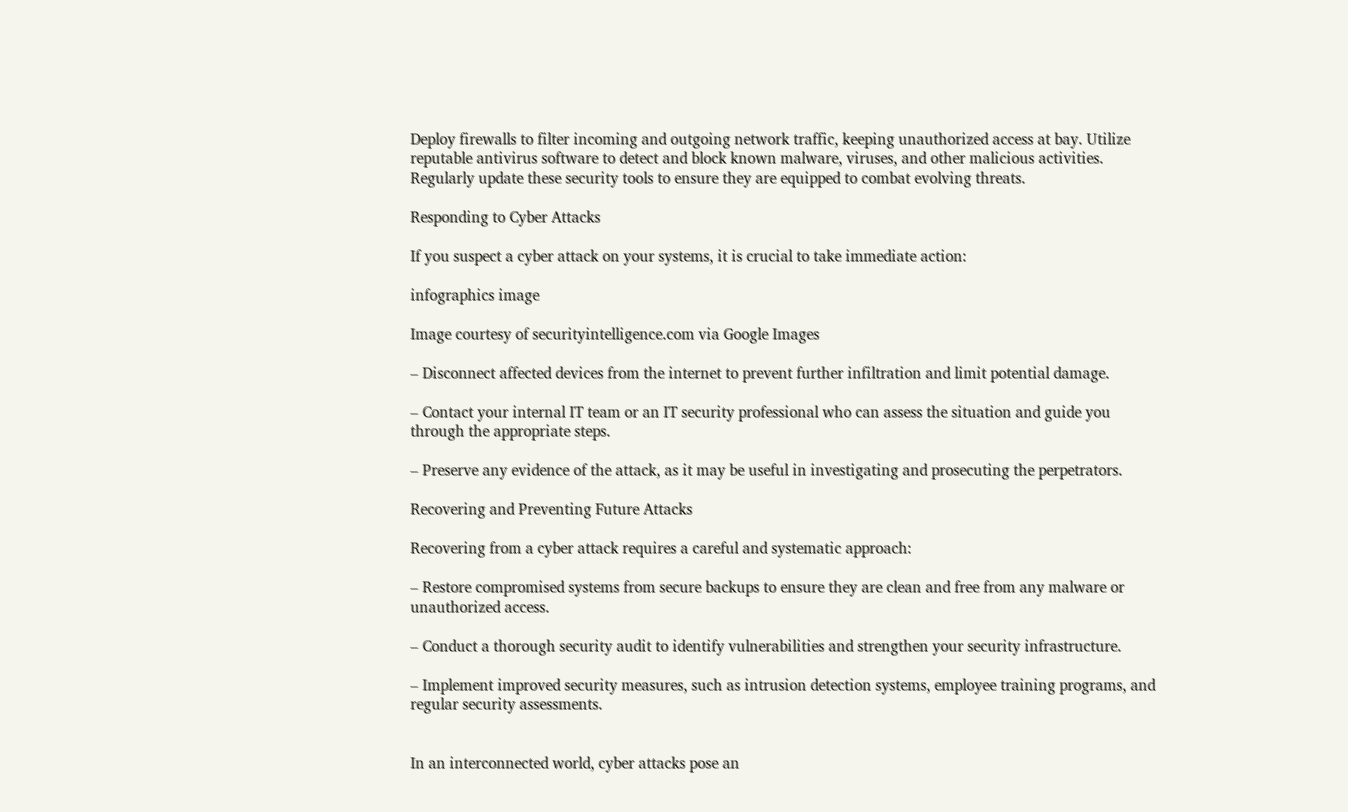Deploy firewalls to filter incoming and outgoing network traffic, keeping unauthorized access at bay. Utilize reputable antivirus software to detect and block known malware, viruses, and other malicious activities. Regularly update these security tools to ensure they are equipped to combat evolving threats.

Responding to Cyber Attacks

If you suspect a cyber attack on your systems, it is crucial to take immediate action:

infographics image

Image courtesy of securityintelligence.com via Google Images

– Disconnect affected devices from the internet to prevent further infiltration and limit potential damage.

– Contact your internal IT team or an IT security professional who can assess the situation and guide you through the appropriate steps.

– Preserve any evidence of the attack, as it may be useful in investigating and prosecuting the perpetrators.

Recovering and Preventing Future Attacks

Recovering from a cyber attack requires a careful and systematic approach:

– Restore compromised systems from secure backups to ensure they are clean and free from any malware or unauthorized access.

– Conduct a thorough security audit to identify vulnerabilities and strengthen your security infrastructure.

– Implement improved security measures, such as intrusion detection systems, employee training programs, and regular security assessments.


In an interconnected world, cyber attacks pose an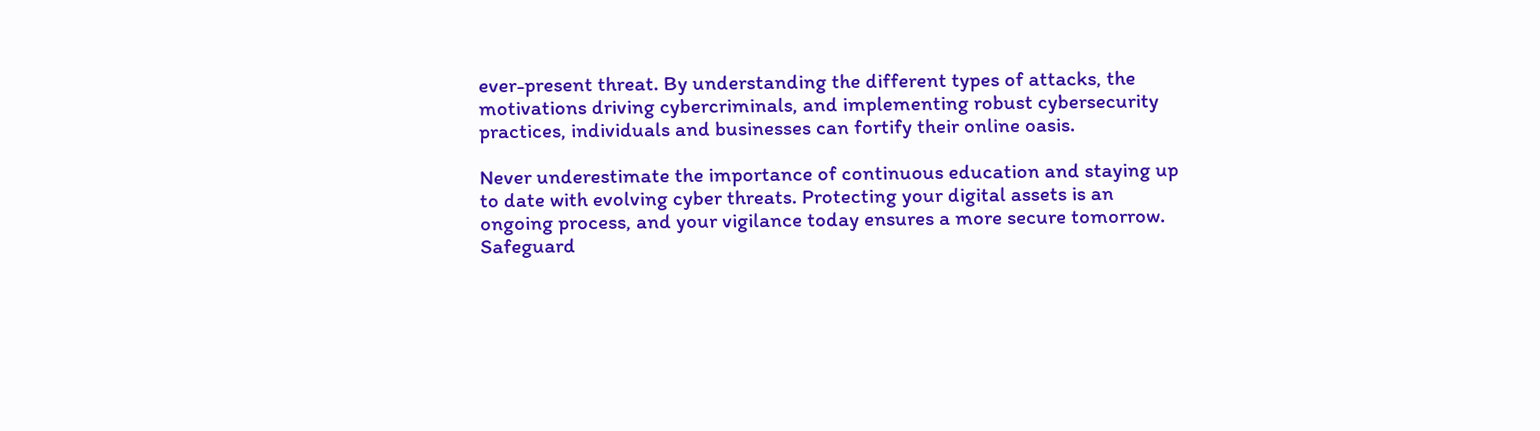ever-present threat. By understanding the different types of attacks, the motivations driving cybercriminals, and implementing robust cybersecurity practices, individuals and businesses can fortify their online oasis.

Never underestimate the importance of continuous education and staying up to date with evolving cyber threats. Protecting your digital assets is an ongoing process, and your vigilance today ensures a more secure tomorrow. Safeguard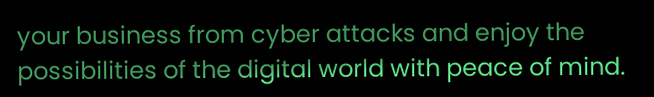your business from cyber attacks and enjoy the possibilities of the digital world with peace of mind.